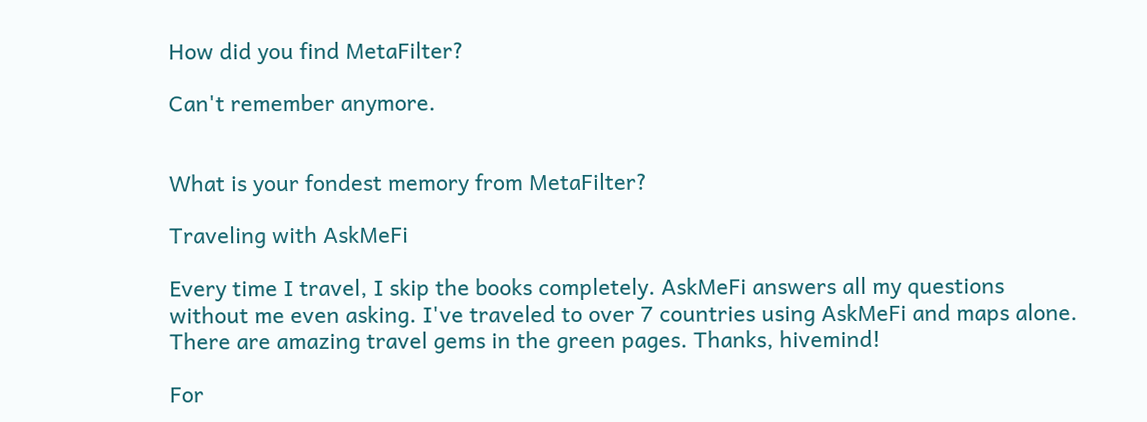How did you find MetaFilter?

Can't remember anymore.


What is your fondest memory from MetaFilter?

Traveling with AskMeFi

Every time I travel, I skip the books completely. AskMeFi answers all my questions without me even asking. I've traveled to over 7 countries using AskMeFi and maps alone. There are amazing travel gems in the green pages. Thanks, hivemind!

For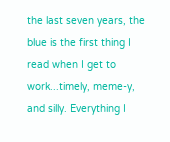the last seven years, the blue is the first thing I read when I get to work...timely, meme-y, and silly. Everything I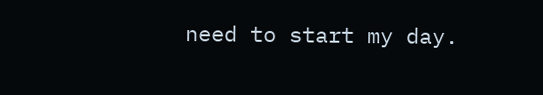need to start my day.